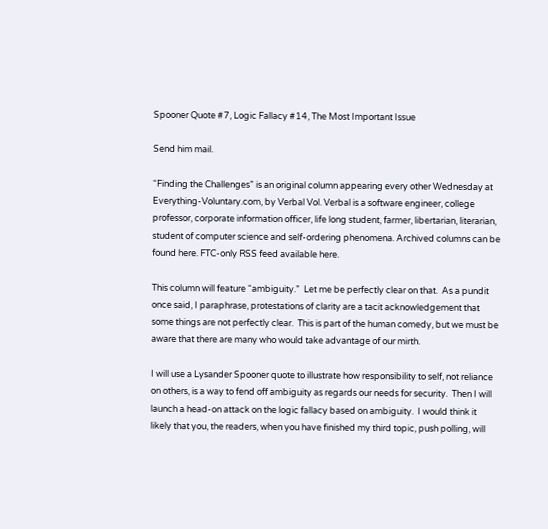Spooner Quote #7, Logic Fallacy #14, The Most Important Issue

Send him mail.

“Finding the Challenges” is an original column appearing every other Wednesday at Everything-Voluntary.com, by Verbal Vol. Verbal is a software engineer, college professor, corporate information officer, life long student, farmer, libertarian, literarian, student of computer science and self-ordering phenomena. Archived columns can be found here. FTC-only RSS feed available here.

This column will feature “ambiguity.”  Let me be perfectly clear on that.  As a pundit once said, I paraphrase, protestations of clarity are a tacit acknowledgement that some things are not perfectly clear.  This is part of the human comedy, but we must be aware that there are many who would take advantage of our mirth.

I will use a Lysander Spooner quote to illustrate how responsibility to self, not reliance on others, is a way to fend off ambiguity as regards our needs for security.  Then I will launch a head-on attack on the logic fallacy based on ambiguity.  I would think it likely that you, the readers, when you have finished my third topic, push polling, will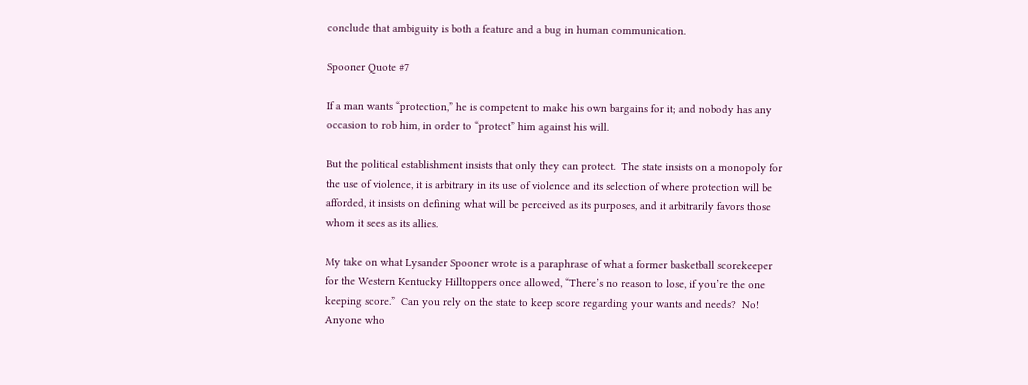conclude that ambiguity is both a feature and a bug in human communication.

Spooner Quote #7

If a man wants “protection,” he is competent to make his own bargains for it; and nobody has any occasion to rob him, in order to “protect” him against his will.

But the political establishment insists that only they can protect.  The state insists on a monopoly for the use of violence, it is arbitrary in its use of violence and its selection of where protection will be afforded, it insists on defining what will be perceived as its purposes, and it arbitrarily favors those whom it sees as its allies.

My take on what Lysander Spooner wrote is a paraphrase of what a former basketball scorekeeper for the Western Kentucky Hilltoppers once allowed, “There’s no reason to lose, if you’re the one keeping score.”  Can you rely on the state to keep score regarding your wants and needs?  No!  Anyone who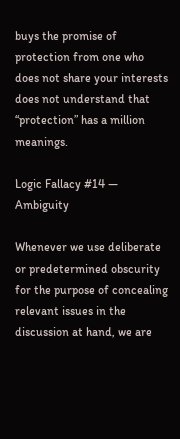buys the promise of protection from one who does not share your interests does not understand that “protection” has a million meanings.

Logic Fallacy #14 — Ambiguity

Whenever we use deliberate or predetermined obscurity for the purpose of concealing relevant issues in the discussion at hand, we are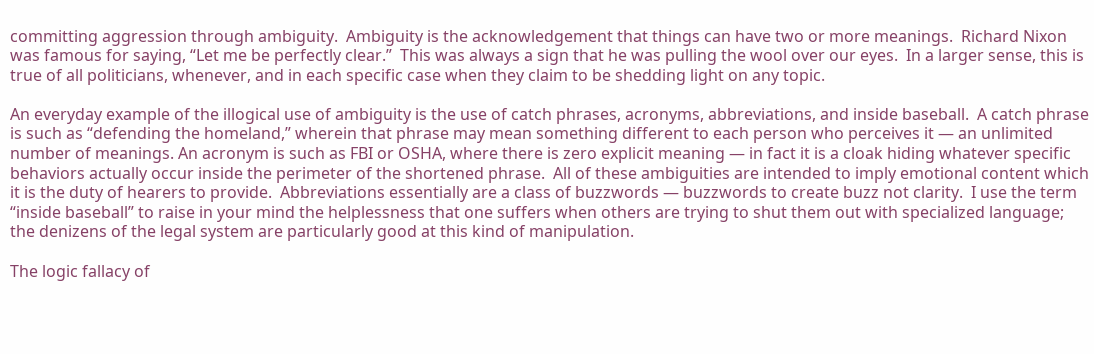committing aggression through ambiguity.  Ambiguity is the acknowledgement that things can have two or more meanings.  Richard Nixon was famous for saying, “Let me be perfectly clear.”  This was always a sign that he was pulling the wool over our eyes.  In a larger sense, this is true of all politicians, whenever, and in each specific case when they claim to be shedding light on any topic.

An everyday example of the illogical use of ambiguity is the use of catch phrases, acronyms, abbreviations, and inside baseball.  A catch phrase is such as “defending the homeland,” wherein that phrase may mean something different to each person who perceives it — an unlimited number of meanings. An acronym is such as FBI or OSHA, where there is zero explicit meaning — in fact it is a cloak hiding whatever specific behaviors actually occur inside the perimeter of the shortened phrase.  All of these ambiguities are intended to imply emotional content which it is the duty of hearers to provide.  Abbreviations essentially are a class of buzzwords — buzzwords to create buzz not clarity.  I use the term “inside baseball” to raise in your mind the helplessness that one suffers when others are trying to shut them out with specialized language; the denizens of the legal system are particularly good at this kind of manipulation.

The logic fallacy of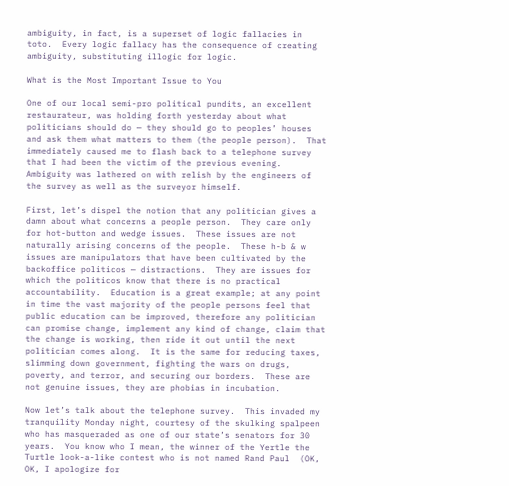ambiguity, in fact, is a superset of logic fallacies in toto.  Every logic fallacy has the consequence of creating ambiguity, substituting illogic for logic.

What is the Most Important Issue to You

One of our local semi-pro political pundits, an excellent restaurateur, was holding forth yesterday about what politicians should do — they should go to peoples’ houses and ask them what matters to them (the people person).  That immediately caused me to flash back to a telephone survey that I had been the victim of the previous evening.  Ambiguity was lathered on with relish by the engineers of the survey as well as the surveyor himself.

First, let’s dispel the notion that any politician gives a damn about what concerns a people person.  They care only for hot-button and wedge issues.  These issues are not naturally arising concerns of the people.  These h-b & w issues are manipulators that have been cultivated by the backoffice politicos — distractions.  They are issues for which the politicos know that there is no practical accountability.  Education is a great example; at any point in time the vast majority of the people persons feel that public education can be improved, therefore any politician can promise change, implement any kind of change, claim that the change is working, then ride it out until the next politician comes along.  It is the same for reducing taxes, slimming down government, fighting the wars on drugs, poverty, and terror, and securing our borders.  These are not genuine issues, they are phobias in incubation.

Now let’s talk about the telephone survey.  This invaded my tranquility Monday night, courtesy of the skulking spalpeen who has masqueraded as one of our state’s senators for 30 years.  You know who I mean, the winner of the Yertle the Turtle look-a-like contest who is not named Rand Paul  (OK, OK, I apologize for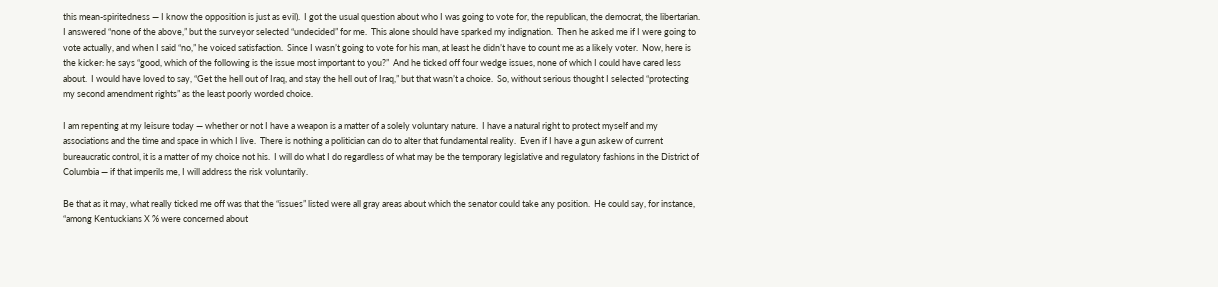this mean-spiritedness — I know the opposition is just as evil).  I got the usual question about who I was going to vote for, the republican, the democrat, the libertarian.  I answered “none of the above,” but the surveyor selected “undecided” for me.  This alone should have sparked my indignation.  Then he asked me if I were going to vote actually, and when I said “no,” he voiced satisfaction.  Since I wasn’t going to vote for his man, at least he didn’t have to count me as a likely voter.  Now, here is the kicker: he says “good, which of the following is the issue most important to you?”  And he ticked off four wedge issues, none of which I could have cared less about.  I would have loved to say, “Get the hell out of Iraq, and stay the hell out of Iraq,” but that wasn’t a choice.  So, without serious thought I selected “protecting my second amendment rights” as the least poorly worded choice.

I am repenting at my leisure today — whether or not I have a weapon is a matter of a solely voluntary nature.  I have a natural right to protect myself and my associations and the time and space in which I live.  There is nothing a politician can do to alter that fundamental reality.  Even if I have a gun askew of current bureaucratic control, it is a matter of my choice not his.  I will do what I do regardless of what may be the temporary legislative and regulatory fashions in the District of Columbia — if that imperils me, I will address the risk voluntarily.

Be that as it may, what really ticked me off was that the “issues” listed were all gray areas about which the senator could take any position.  He could say, for instance, “among Kentuckians X % were concerned about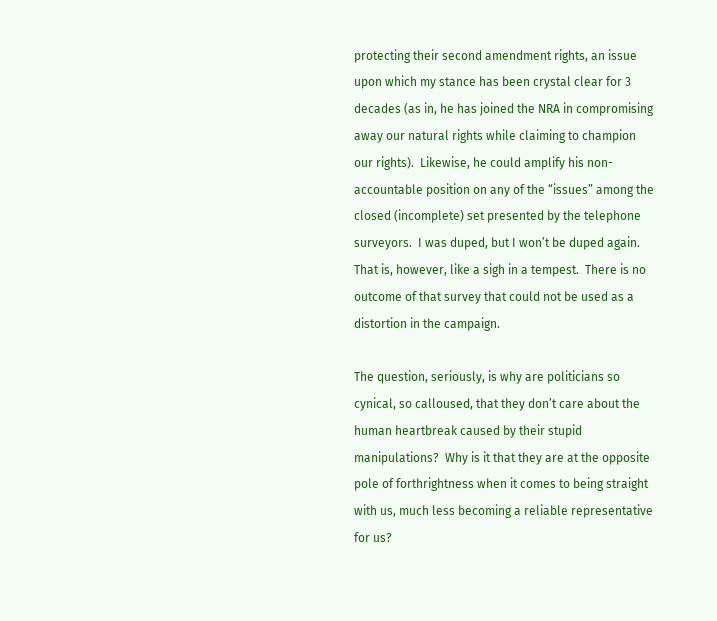protecting their second amendment rights, an issue upon which my stance has been crystal clear for 3 decades (as in, he has joined the NRA in compromising away our natural rights while claiming to champion our rights).  Likewise, he could amplify his non-accountable position on any of the “issues” among the closed (incomplete) set presented by the telephone surveyors.  I was duped, but I won’t be duped again.  That is, however, like a sigh in a tempest.  There is no outcome of that survey that could not be used as a distortion in the campaign.

The question, seriously, is why are politicians so cynical, so calloused, that they don’t care about the human heartbreak caused by their stupid manipulations?  Why is it that they are at the opposite pole of forthrightness when it comes to being straight with us, much less becoming a reliable representative for us?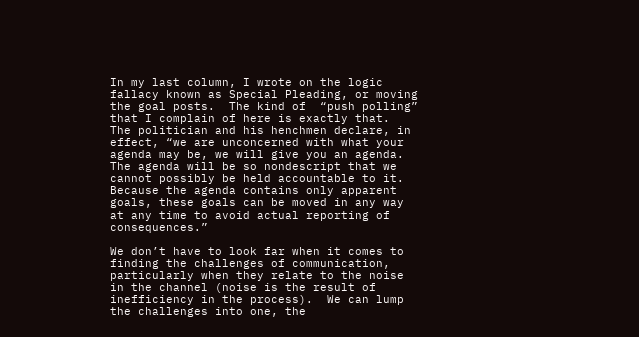In my last column, I wrote on the logic fallacy known as Special Pleading, or moving the goal posts.  The kind of  “push polling” that I complain of here is exactly that.  The politician and his henchmen declare, in effect, “we are unconcerned with what your agenda may be, we will give you an agenda.  The agenda will be so nondescript that we cannot possibly be held accountable to it.  Because the agenda contains only apparent goals, these goals can be moved in any way at any time to avoid actual reporting of consequences.”

We don’t have to look far when it comes to finding the challenges of communication, particularly when they relate to the noise in the channel (noise is the result of inefficiency in the process).  We can lump the challenges into one, the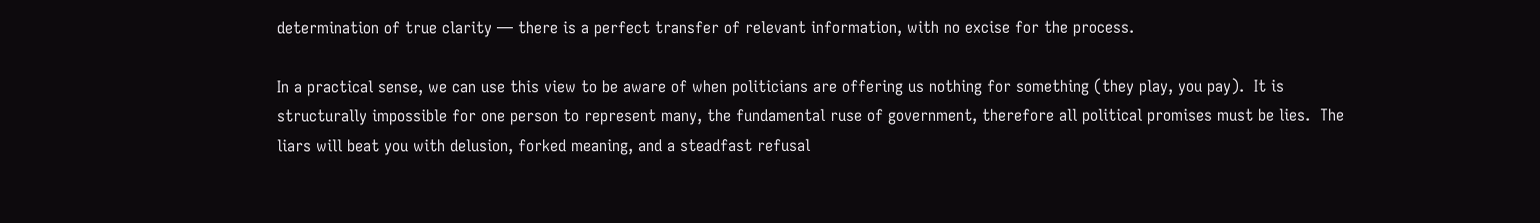determination of true clarity — there is a perfect transfer of relevant information, with no excise for the process.

In a practical sense, we can use this view to be aware of when politicians are offering us nothing for something (they play, you pay).  It is structurally impossible for one person to represent many, the fundamental ruse of government, therefore all political promises must be lies.  The liars will beat you with delusion, forked meaning, and a steadfast refusal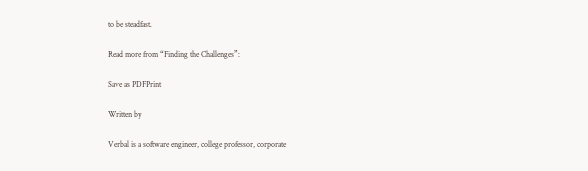to be steadfast.

Read more from “Finding the Challenges”:

Save as PDFPrint

Written by

Verbal is a software engineer, college professor, corporate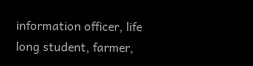information officer, life long student, farmer,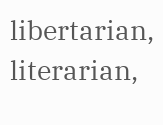libertarian, literarian,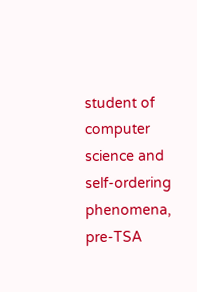student of computer science and self-ordering phenomena, pre-TSA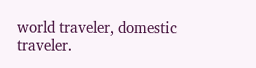world traveler, domestic traveler.